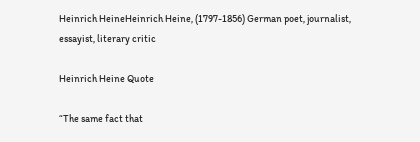Heinrich HeineHeinrich Heine, (1797-1856) German poet, journalist, essayist, literary critic

Heinrich Heine Quote

“The same fact that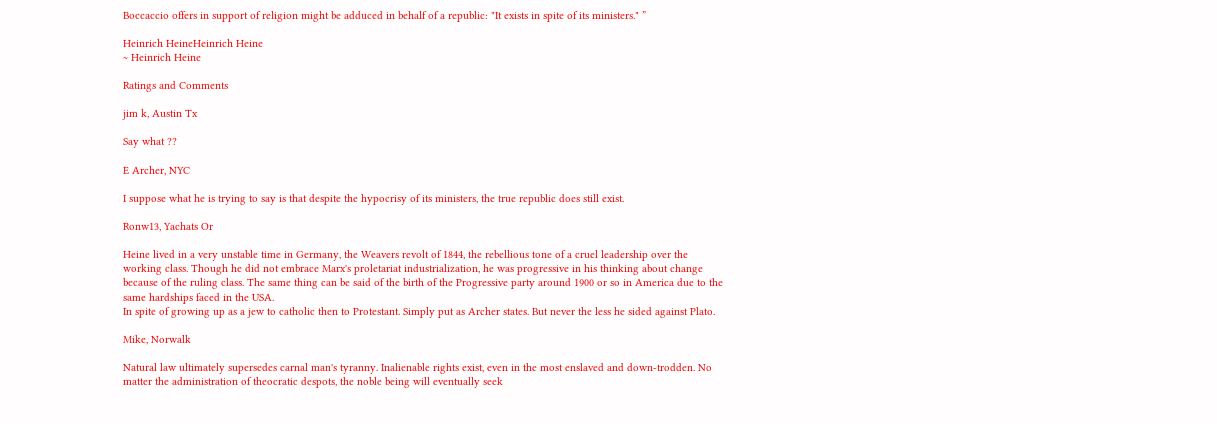Boccaccio offers in support of religion might be adduced in behalf of a republic: "It exists in spite of its ministers." ”

Heinrich HeineHeinrich Heine
~ Heinrich Heine

Ratings and Comments

jim k, Austin Tx

Say what ??

E Archer, NYC

I suppose what he is trying to say is that despite the hypocrisy of its ministers, the true republic does still exist.

Ronw13, Yachats Or

Heine lived in a very unstable time in Germany, the Weavers revolt of 1844, the rebellious tone of a cruel leadership over the working class. Though he did not embrace Marx's proletariat industrialization, he was progressive in his thinking about change because of the ruling class. The same thing can be said of the birth of the Progressive party around 1900 or so in America due to the same hardships faced in the USA.
In spite of growing up as a jew to catholic then to Protestant. Simply put as Archer states. But never the less he sided against Plato.

Mike, Norwalk

Natural law ultimately supersedes carnal man's tyranny. Inalienable rights exist, even in the most enslaved and down-trodden. No matter the administration of theocratic despots, the noble being will eventually seek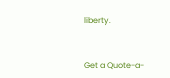liberty.


Get a Quote-a-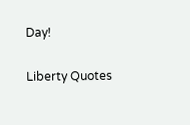Day!

Liberty Quotes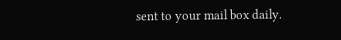sent to your mail box daily.